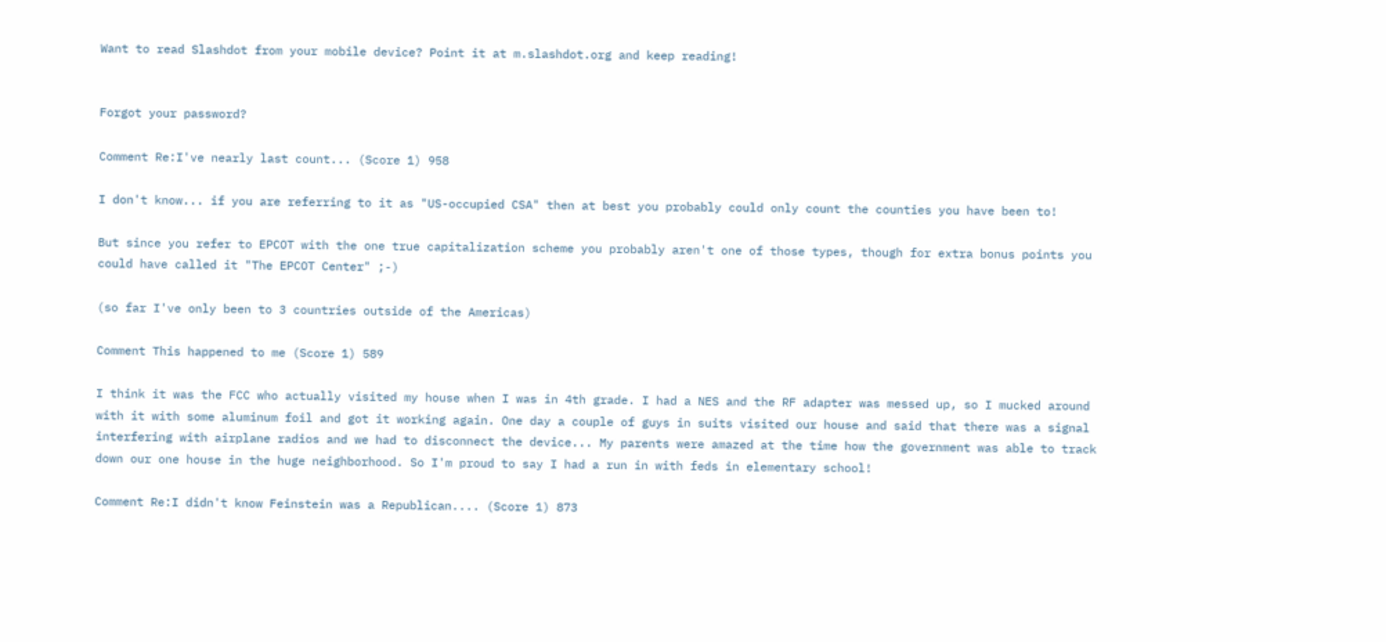Want to read Slashdot from your mobile device? Point it at m.slashdot.org and keep reading!


Forgot your password?

Comment Re:I've nearly last count... (Score 1) 958

I don't know... if you are referring to it as "US-occupied CSA" then at best you probably could only count the counties you have been to!

But since you refer to EPCOT with the one true capitalization scheme you probably aren't one of those types, though for extra bonus points you could have called it "The EPCOT Center" ;-)

(so far I've only been to 3 countries outside of the Americas)

Comment This happened to me (Score 1) 589

I think it was the FCC who actually visited my house when I was in 4th grade. I had a NES and the RF adapter was messed up, so I mucked around with it with some aluminum foil and got it working again. One day a couple of guys in suits visited our house and said that there was a signal interfering with airplane radios and we had to disconnect the device... My parents were amazed at the time how the government was able to track down our one house in the huge neighborhood. So I'm proud to say I had a run in with feds in elementary school!

Comment Re:I didn't know Feinstein was a Republican.... (Score 1) 873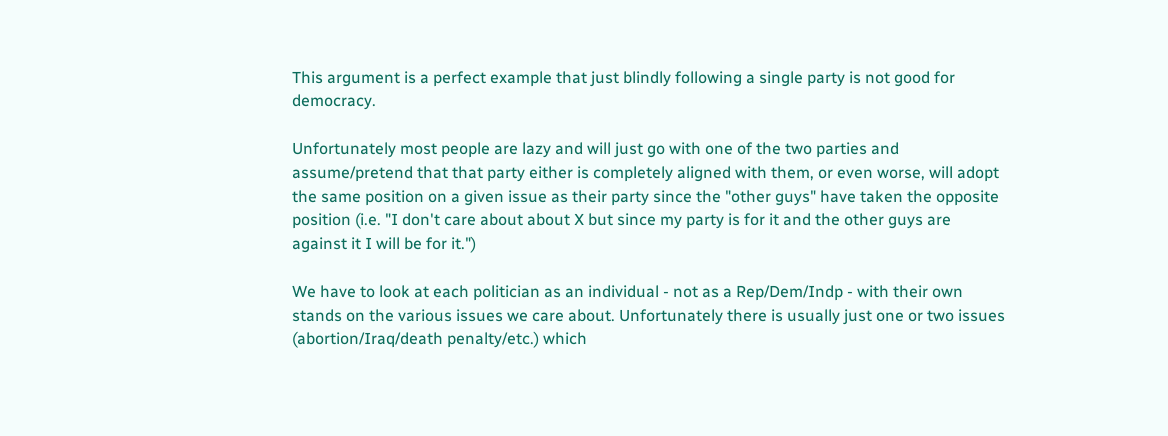This argument is a perfect example that just blindly following a single party is not good for democracy.

Unfortunately most people are lazy and will just go with one of the two parties and assume/pretend that that party either is completely aligned with them, or even worse, will adopt the same position on a given issue as their party since the "other guys" have taken the opposite position (i.e. "I don't care about about X but since my party is for it and the other guys are against it I will be for it.")

We have to look at each politician as an individual - not as a Rep/Dem/Indp - with their own stands on the various issues we care about. Unfortunately there is usually just one or two issues (abortion/Iraq/death penalty/etc.) which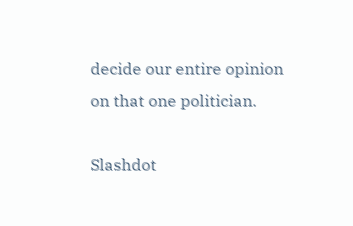decide our entire opinion on that one politician.

Slashdot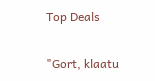Top Deals

"Gort, klaatu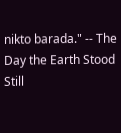nikto barada." -- The Day the Earth Stood Still